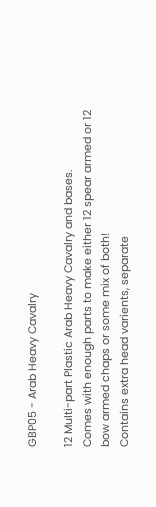GBP05 - Arab Heavy Cavalry

12 Multi-part Plastic Arab Heavy Cavalry and bases.
Comes with enough parts to make either 12 spear armed or 12 bow armed chaps or some mix of both!
Contains extra head varients, separate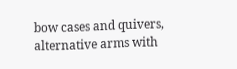bow cases and quivers, alternative arms with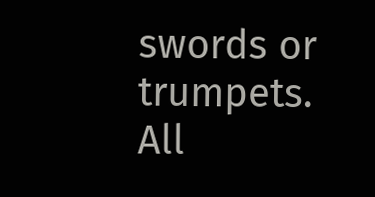swords or trumpets.
All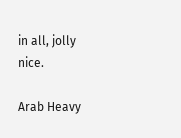in all, jolly nice.

Arab Heavy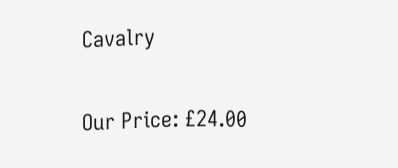Cavalry

Our Price: £24.00